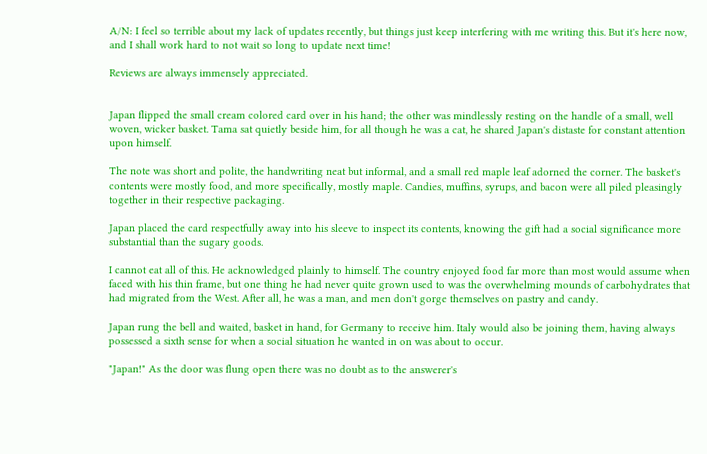A/N: I feel so terrible about my lack of updates recently, but things just keep interfering with me writing this. But it's here now, and I shall work hard to not wait so long to update next time!

Reviews are always immensely appreciated.


Japan flipped the small cream colored card over in his hand; the other was mindlessly resting on the handle of a small, well woven, wicker basket. Tama sat quietly beside him, for all though he was a cat, he shared Japan's distaste for constant attention upon himself.

The note was short and polite, the handwriting neat but informal, and a small red maple leaf adorned the corner. The basket's contents were mostly food, and more specifically, mostly maple. Candies, muffins, syrups, and bacon were all piled pleasingly together in their respective packaging.

Japan placed the card respectfully away into his sleeve to inspect its contents, knowing the gift had a social significance more substantial than the sugary goods.

I cannot eat all of this. He acknowledged plainly to himself. The country enjoyed food far more than most would assume when faced with his thin frame, but one thing he had never quite grown used to was the overwhelming mounds of carbohydrates that had migrated from the West. After all, he was a man, and men don't gorge themselves on pastry and candy.

Japan rung the bell and waited, basket in hand, for Germany to receive him. Italy would also be joining them, having always possessed a sixth sense for when a social situation he wanted in on was about to occur.

"Japan!" As the door was flung open there was no doubt as to the answerer's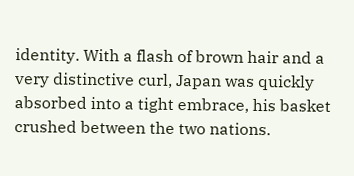identity. With a flash of brown hair and a very distinctive curl, Japan was quickly absorbed into a tight embrace, his basket crushed between the two nations.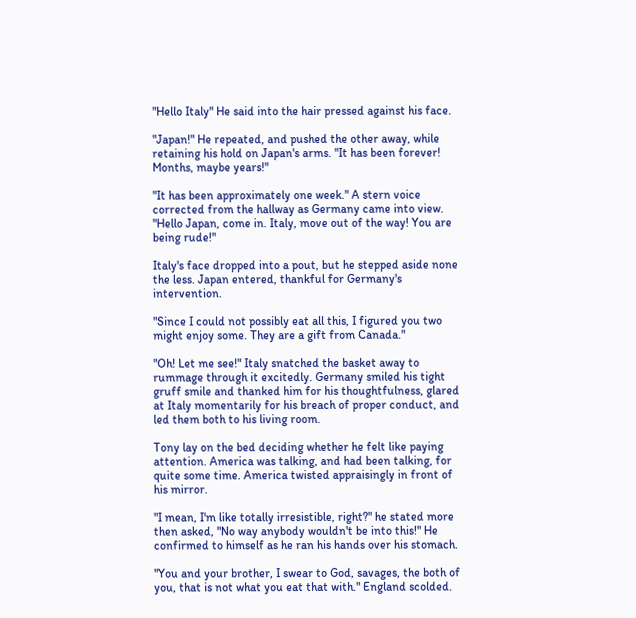"Hello Italy" He said into the hair pressed against his face.

"Japan!" He repeated, and pushed the other away, while retaining his hold on Japan's arms. "It has been forever! Months, maybe years!"

"It has been approximately one week." A stern voice corrected from the hallway as Germany came into view. "Hello Japan, come in. Italy, move out of the way! You are being rude!"

Italy's face dropped into a pout, but he stepped aside none the less. Japan entered, thankful for Germany's intervention.

"Since I could not possibly eat all this, I figured you two might enjoy some. They are a gift from Canada."

"Oh! Let me see!" Italy snatched the basket away to rummage through it excitedly. Germany smiled his tight gruff smile and thanked him for his thoughtfulness, glared at Italy momentarily for his breach of proper conduct, and led them both to his living room.

Tony lay on the bed deciding whether he felt like paying attention. America was talking, and had been talking, for quite some time. America twisted appraisingly in front of his mirror.

"I mean, I'm like totally irresistible, right?" he stated more then asked, "No way anybody wouldn't be into this!" He confirmed to himself as he ran his hands over his stomach.

"You and your brother, I swear to God, savages, the both of you, that is not what you eat that with." England scolded.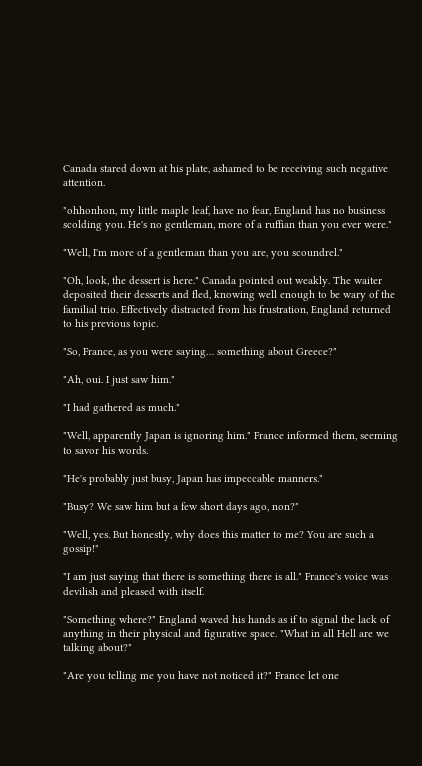Canada stared down at his plate, ashamed to be receiving such negative attention.

"ohhonhon, my little maple leaf, have no fear, England has no business scolding you. He's no gentleman, more of a ruffian than you ever were."

"Well, I'm more of a gentleman than you are, you scoundrel."

"Oh, look, the dessert is here." Canada pointed out weakly. The waiter deposited their desserts and fled, knowing well enough to be wary of the familial trio. Effectively distracted from his frustration, England returned to his previous topic.

"So, France, as you were saying… something about Greece?"

"Ah, oui. I just saw him."

"I had gathered as much."

"Well, apparently Japan is ignoring him." France informed them, seeming to savor his words.

"He's probably just busy, Japan has impeccable manners."

"Busy? We saw him but a few short days ago, non?"

"Well, yes. But honestly, why does this matter to me? You are such a gossip!"

"I am just saying that there is something there is all." France's voice was devilish and pleased with itself.

"Something where?" England waved his hands as if to signal the lack of anything in their physical and figurative space. "What in all Hell are we talking about?"

"Are you telling me you have not noticed it?" France let one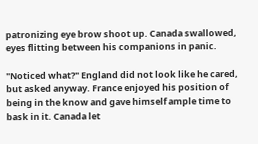patronizing eye brow shoot up. Canada swallowed, eyes flitting between his companions in panic.

"Noticed what?" England did not look like he cared, but asked anyway. France enjoyed his position of being in the know and gave himself ample time to bask in it. Canada let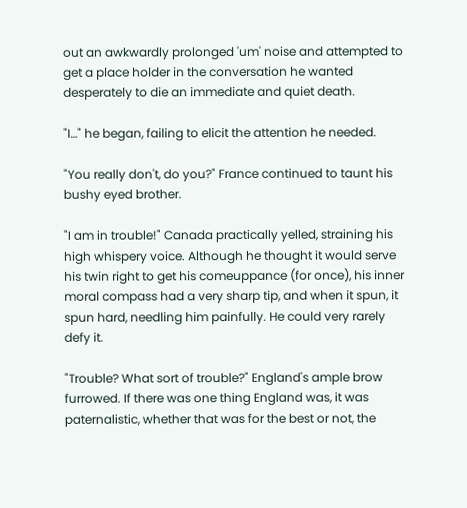out an awkwardly prolonged 'um' noise and attempted to get a place holder in the conversation he wanted desperately to die an immediate and quiet death.

"I…" he began, failing to elicit the attention he needed.

"You really don't, do you?" France continued to taunt his bushy eyed brother.

"I am in trouble!" Canada practically yelled, straining his high whispery voice. Although he thought it would serve his twin right to get his comeuppance (for once), his inner moral compass had a very sharp tip, and when it spun, it spun hard, needling him painfully. He could very rarely defy it.

"Trouble? What sort of trouble?" England's ample brow furrowed. If there was one thing England was, it was paternalistic, whether that was for the best or not, the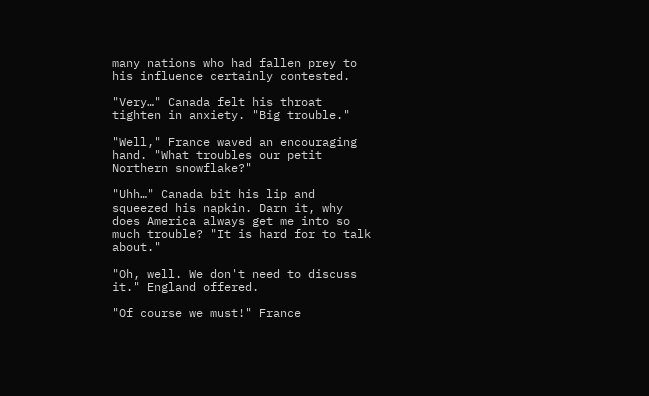many nations who had fallen prey to his influence certainly contested.

"Very…" Canada felt his throat tighten in anxiety. "Big trouble."

"Well," France waved an encouraging hand. "What troubles our petit Northern snowflake?"

"Uhh…" Canada bit his lip and squeezed his napkin. Darn it, why does America always get me into so much trouble? "It is hard for to talk about."

"Oh, well. We don't need to discuss it." England offered.

"Of course we must!" France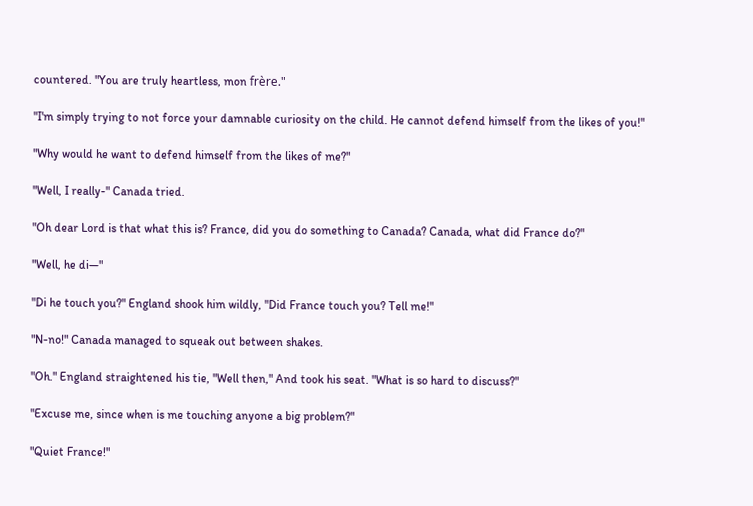countered. "You are truly heartless, mon frère."

"I'm simply trying to not force your damnable curiosity on the child. He cannot defend himself from the likes of you!"

"Why would he want to defend himself from the likes of me?"

"Well, I really-" Canada tried.

"Oh dear Lord is that what this is? France, did you do something to Canada? Canada, what did France do?"

"Well, he di—"

"Di he touch you?" England shook him wildly, "Did France touch you? Tell me!"

"N-no!" Canada managed to squeak out between shakes.

"Oh." England straightened his tie, "Well then," And took his seat. "What is so hard to discuss?"

"Excuse me, since when is me touching anyone a big problem?"

"Quiet France!"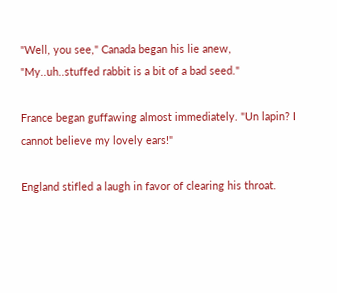"Well, you see," Canada began his lie anew, "My..uh..stuffed rabbit is a bit of a bad seed."

France began guffawing almost immediately. "Un lapin? I cannot believe my lovely ears!"

England stifled a laugh in favor of clearing his throat.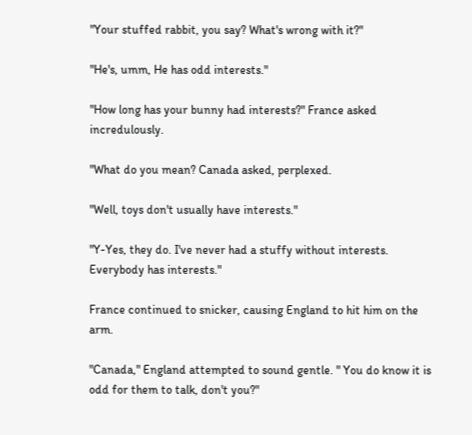"Your stuffed rabbit, you say? What's wrong with it?"

"He's, umm, He has odd interests."

"How long has your bunny had interests?" France asked incredulously.

"What do you mean? Canada asked, perplexed.

"Well, toys don't usually have interests."

"Y-Yes, they do. I've never had a stuffy without interests. Everybody has interests."

France continued to snicker, causing England to hit him on the arm.

"Canada," England attempted to sound gentle. " You do know it is odd for them to talk, don't you?"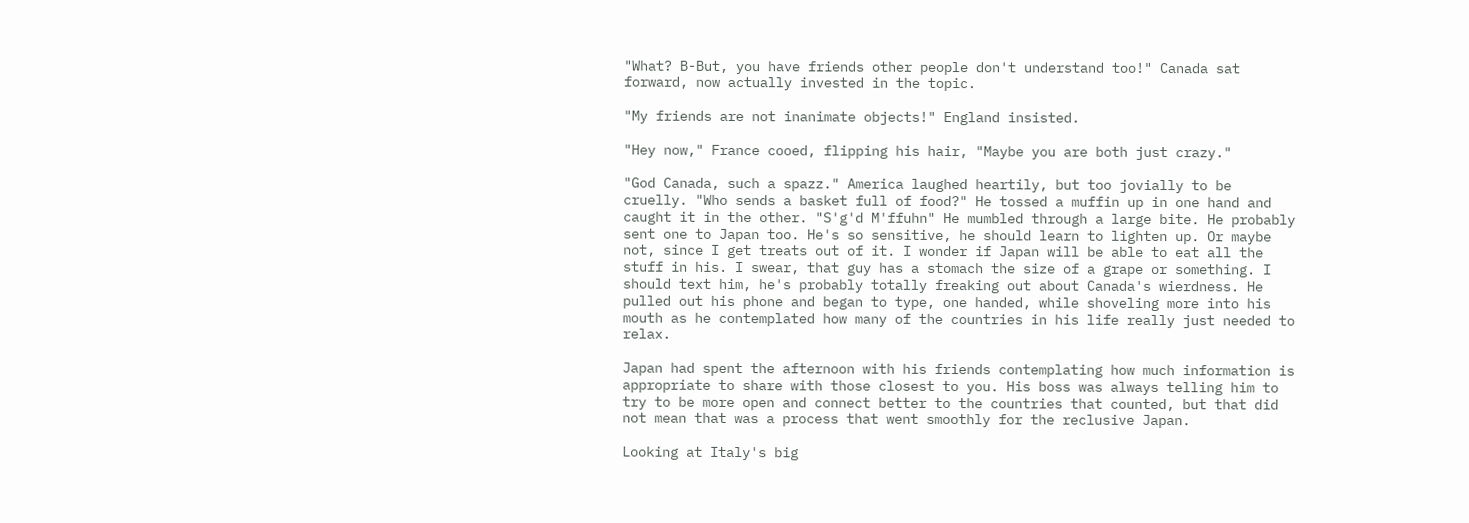"What? B-But, you have friends other people don't understand too!" Canada sat forward, now actually invested in the topic.

"My friends are not inanimate objects!" England insisted.

"Hey now," France cooed, flipping his hair, "Maybe you are both just crazy."

"God Canada, such a spazz." America laughed heartily, but too jovially to be cruelly. "Who sends a basket full of food?" He tossed a muffin up in one hand and caught it in the other. "S'g'd M'ffuhn" He mumbled through a large bite. He probably sent one to Japan too. He's so sensitive, he should learn to lighten up. Or maybe not, since I get treats out of it. I wonder if Japan will be able to eat all the stuff in his. I swear, that guy has a stomach the size of a grape or something. I should text him, he's probably totally freaking out about Canada's wierdness. He pulled out his phone and began to type, one handed, while shoveling more into his mouth as he contemplated how many of the countries in his life really just needed to relax.

Japan had spent the afternoon with his friends contemplating how much information is appropriate to share with those closest to you. His boss was always telling him to try to be more open and connect better to the countries that counted, but that did not mean that was a process that went smoothly for the reclusive Japan.

Looking at Italy's big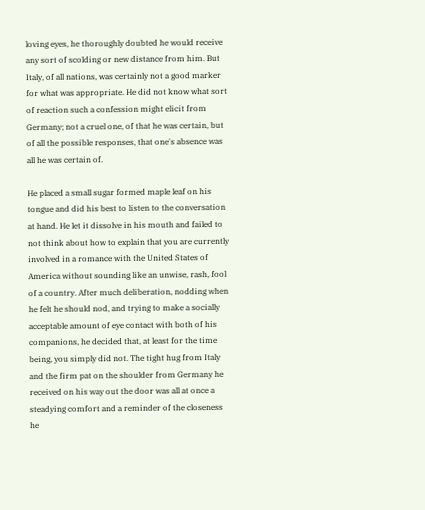loving eyes, he thoroughly doubted he would receive any sort of scolding or new distance from him. But Italy, of all nations, was certainly not a good marker for what was appropriate. He did not know what sort of reaction such a confession might elicit from Germany; not a cruel one, of that he was certain, but of all the possible responses, that one's absence was all he was certain of.

He placed a small sugar formed maple leaf on his tongue and did his best to listen to the conversation at hand. He let it dissolve in his mouth and failed to not think about how to explain that you are currently involved in a romance with the United States of America without sounding like an unwise, rash, fool of a country. After much deliberation, nodding when he felt he should nod, and trying to make a socially acceptable amount of eye contact with both of his companions, he decided that, at least for the time being, you simply did not. The tight hug from Italy and the firm pat on the shoulder from Germany he received on his way out the door was all at once a steadying comfort and a reminder of the closeness he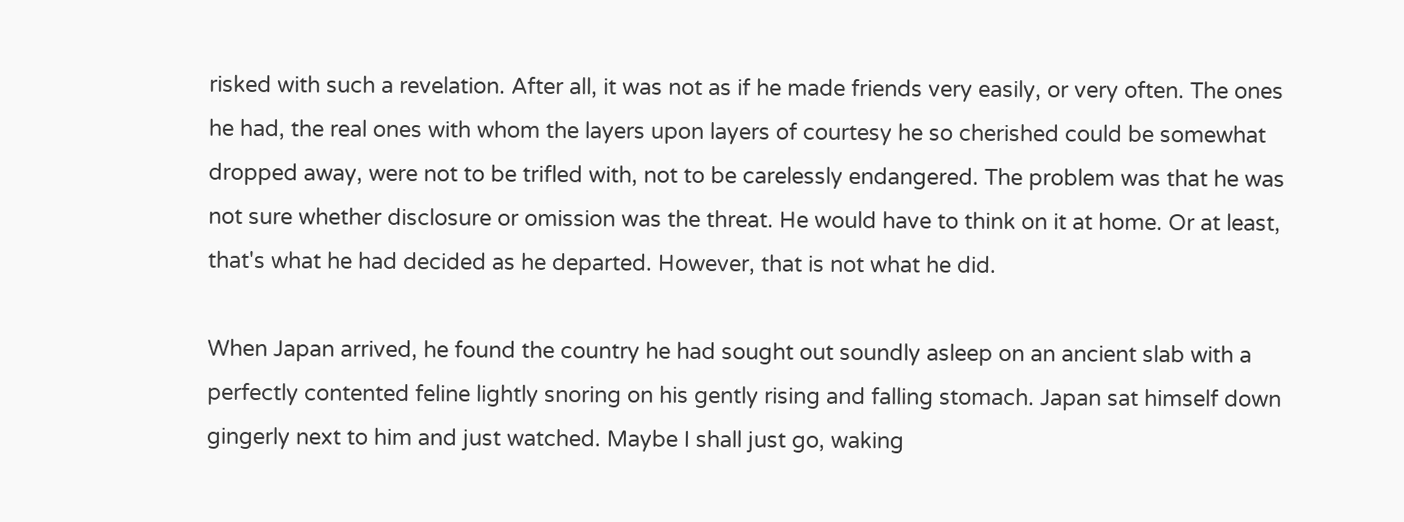risked with such a revelation. After all, it was not as if he made friends very easily, or very often. The ones he had, the real ones with whom the layers upon layers of courtesy he so cherished could be somewhat dropped away, were not to be trifled with, not to be carelessly endangered. The problem was that he was not sure whether disclosure or omission was the threat. He would have to think on it at home. Or at least, that's what he had decided as he departed. However, that is not what he did.

When Japan arrived, he found the country he had sought out soundly asleep on an ancient slab with a perfectly contented feline lightly snoring on his gently rising and falling stomach. Japan sat himself down gingerly next to him and just watched. Maybe I shall just go, waking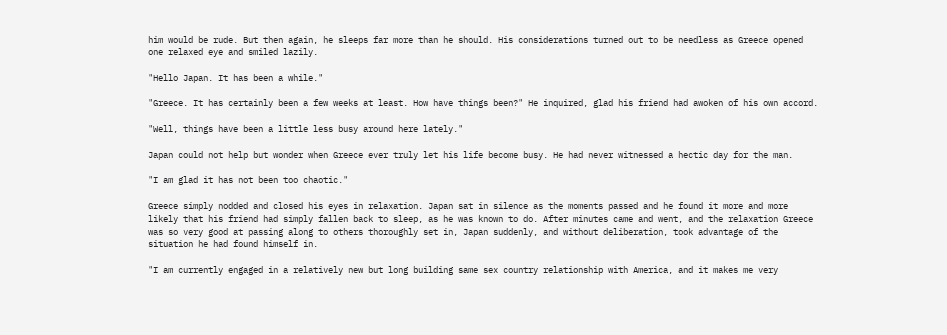him would be rude. But then again, he sleeps far more than he should. His considerations turned out to be needless as Greece opened one relaxed eye and smiled lazily.

"Hello Japan. It has been a while."

"Greece. It has certainly been a few weeks at least. How have things been?" He inquired, glad his friend had awoken of his own accord.

"Well, things have been a little less busy around here lately."

Japan could not help but wonder when Greece ever truly let his life become busy. He had never witnessed a hectic day for the man.

"I am glad it has not been too chaotic."

Greece simply nodded and closed his eyes in relaxation. Japan sat in silence as the moments passed and he found it more and more likely that his friend had simply fallen back to sleep, as he was known to do. After minutes came and went, and the relaxation Greece was so very good at passing along to others thoroughly set in, Japan suddenly, and without deliberation, took advantage of the situation he had found himself in.

"I am currently engaged in a relatively new but long building same sex country relationship with America, and it makes me very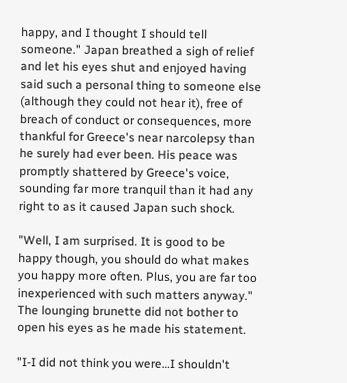happy, and I thought I should tell someone." Japan breathed a sigh of relief and let his eyes shut and enjoyed having said such a personal thing to someone else (although they could not hear it), free of breach of conduct or consequences, more thankful for Greece's near narcolepsy than he surely had ever been. His peace was promptly shattered by Greece's voice, sounding far more tranquil than it had any right to as it caused Japan such shock.

"Well, I am surprised. It is good to be happy though, you should do what makes you happy more often. Plus, you are far too inexperienced with such matters anyway." The lounging brunette did not bother to open his eyes as he made his statement.

"I-I did not think you were…I shouldn't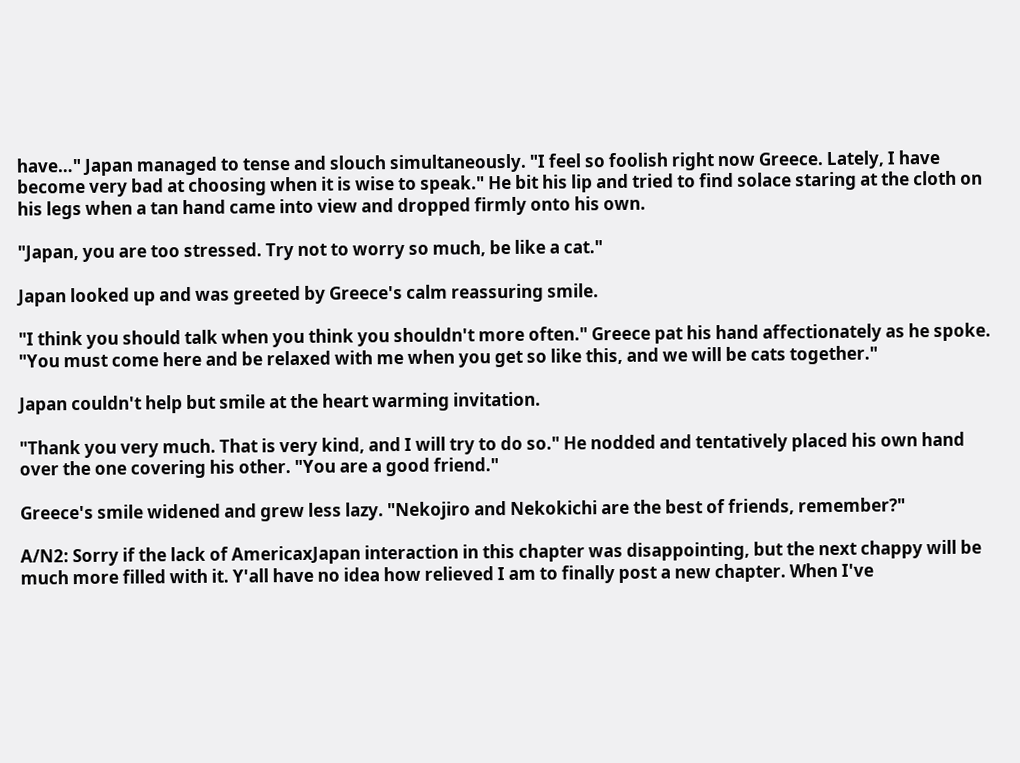have…" Japan managed to tense and slouch simultaneously. "I feel so foolish right now Greece. Lately, I have become very bad at choosing when it is wise to speak." He bit his lip and tried to find solace staring at the cloth on his legs when a tan hand came into view and dropped firmly onto his own.

"Japan, you are too stressed. Try not to worry so much, be like a cat."

Japan looked up and was greeted by Greece's calm reassuring smile.

"I think you should talk when you think you shouldn't more often." Greece pat his hand affectionately as he spoke. "You must come here and be relaxed with me when you get so like this, and we will be cats together."

Japan couldn't help but smile at the heart warming invitation.

"Thank you very much. That is very kind, and I will try to do so." He nodded and tentatively placed his own hand over the one covering his other. "You are a good friend."

Greece's smile widened and grew less lazy. "Nekojiro and Nekokichi are the best of friends, remember?"

A/N2: Sorry if the lack of AmericaxJapan interaction in this chapter was disappointing, but the next chappy will be much more filled with it. Y'all have no idea how relieved I am to finally post a new chapter. When I've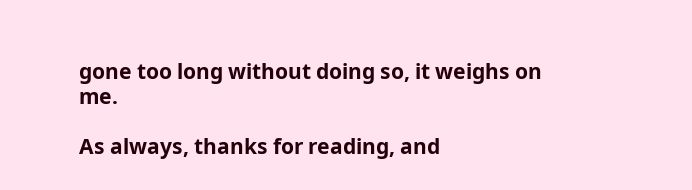gone too long without doing so, it weighs on me.

As always, thanks for reading, and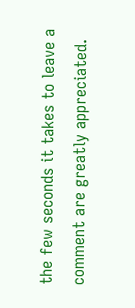the few seconds it takes to leave a comment are greatly appreciated.